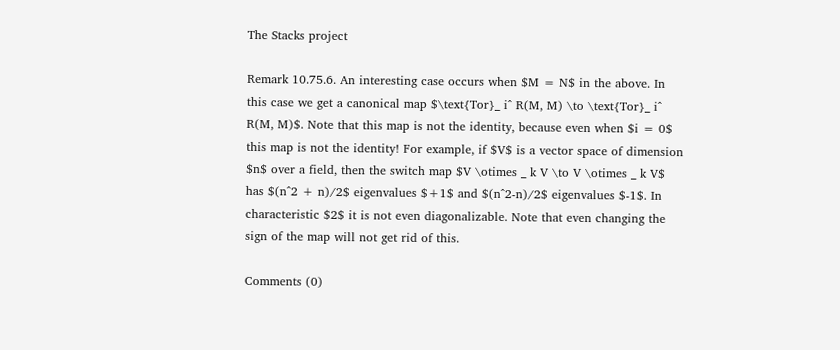The Stacks project

Remark 10.75.6. An interesting case occurs when $M = N$ in the above. In this case we get a canonical map $\text{Tor}_ i^ R(M, M) \to \text{Tor}_ i^ R(M, M)$. Note that this map is not the identity, because even when $i = 0$ this map is not the identity! For example, if $V$ is a vector space of dimension $n$ over a field, then the switch map $V \otimes _ k V \to V \otimes _ k V$ has $(n^2 + n)/2$ eigenvalues $+1$ and $(n^2-n)/2$ eigenvalues $-1$. In characteristic $2$ it is not even diagonalizable. Note that even changing the sign of the map will not get rid of this.

Comments (0)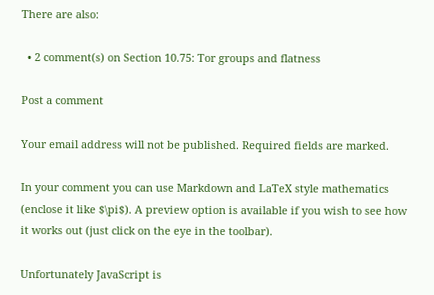There are also:

  • 2 comment(s) on Section 10.75: Tor groups and flatness

Post a comment

Your email address will not be published. Required fields are marked.

In your comment you can use Markdown and LaTeX style mathematics (enclose it like $\pi$). A preview option is available if you wish to see how it works out (just click on the eye in the toolbar).

Unfortunately JavaScript is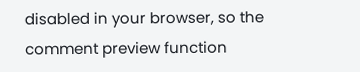disabled in your browser, so the comment preview function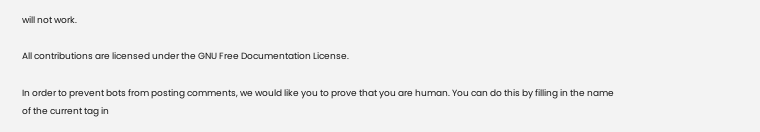will not work.

All contributions are licensed under the GNU Free Documentation License.

In order to prevent bots from posting comments, we would like you to prove that you are human. You can do this by filling in the name of the current tag in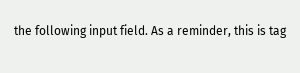the following input field. As a reminder, this is tag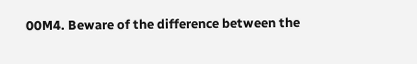00M4. Beware of the difference between the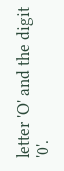letter 'O' and the digit '0'.